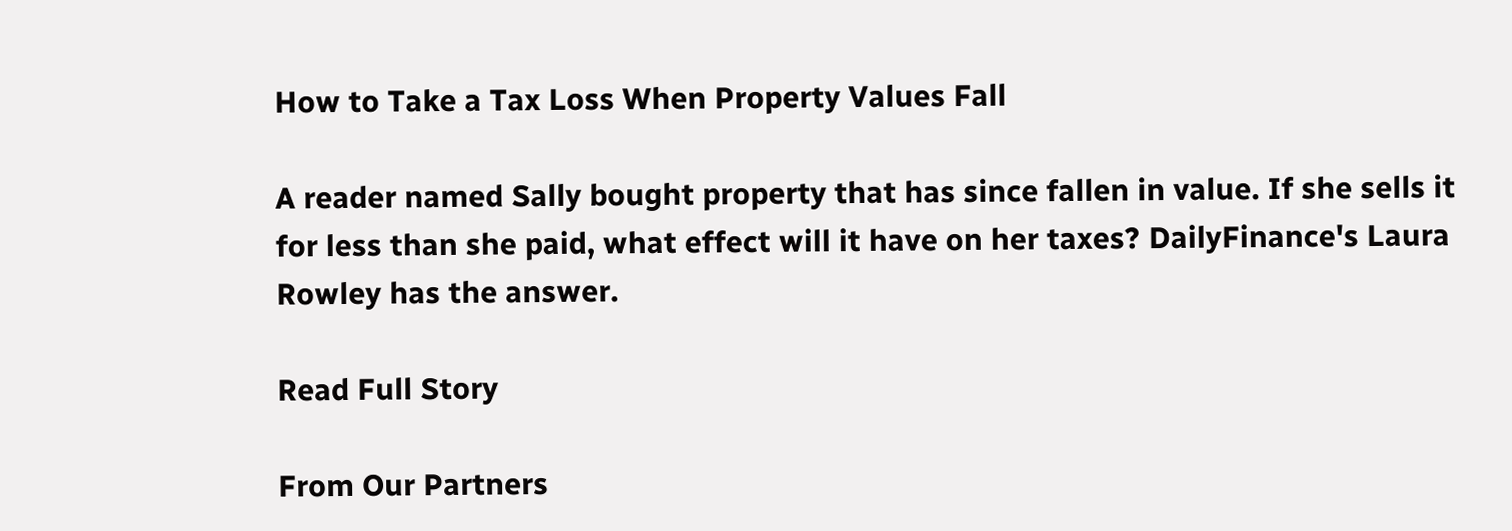How to Take a Tax Loss When Property Values Fall

A reader named Sally bought property that has since fallen in value. If she sells it for less than she paid, what effect will it have on her taxes? DailyFinance's Laura Rowley has the answer.

Read Full Story

From Our Partners